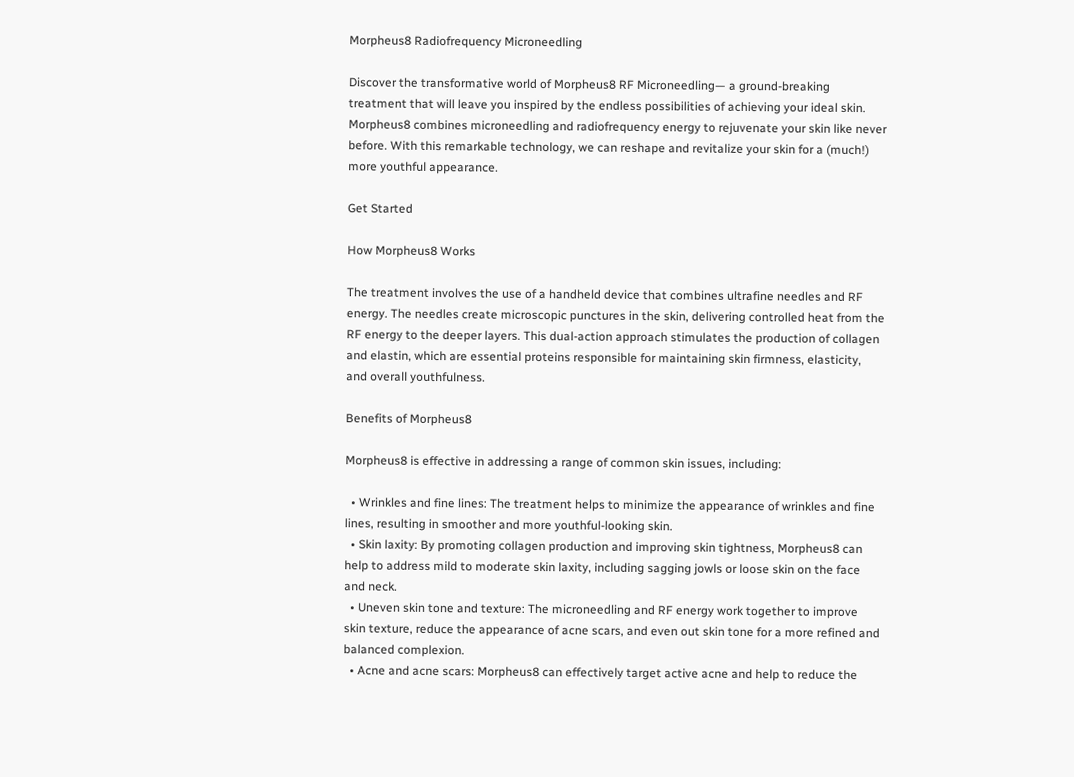Morpheus8 Radiofrequency Microneedling

Discover the transformative world of Morpheus8 RF Microneedling— a ground-breaking treatment that will leave you inspired by the endless possibilities of achieving your ideal skin. Morpheus8 combines microneedling and radiofrequency energy to rejuvenate your skin like never before. With this remarkable technology, we can reshape and revitalize your skin for a (much!) more youthful appearance.

Get Started

How Morpheus8 Works

The treatment involves the use of a handheld device that combines ultrafine needles and RF energy. The needles create microscopic punctures in the skin, delivering controlled heat from the RF energy to the deeper layers. This dual-action approach stimulates the production of collagen and elastin, which are essential proteins responsible for maintaining skin firmness, elasticity, and overall youthfulness.

Benefits of Morpheus8

Morpheus8 is effective in addressing a range of common skin issues, including:

  • Wrinkles and fine lines: The treatment helps to minimize the appearance of wrinkles and fine lines, resulting in smoother and more youthful-looking skin.
  • Skin laxity: By promoting collagen production and improving skin tightness, Morpheus8 can help to address mild to moderate skin laxity, including sagging jowls or loose skin on the face and neck.
  • Uneven skin tone and texture: The microneedling and RF energy work together to improve skin texture, reduce the appearance of acne scars, and even out skin tone for a more refined and balanced complexion.
  • Acne and acne scars: Morpheus8 can effectively target active acne and help to reduce the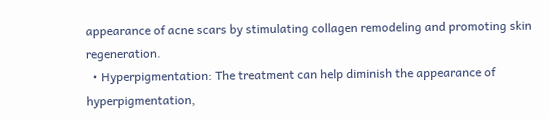appearance of acne scars by stimulating collagen remodeling and promoting skin regeneration.
  • Hyperpigmentation: The treatment can help diminish the appearance of hyperpigmentation,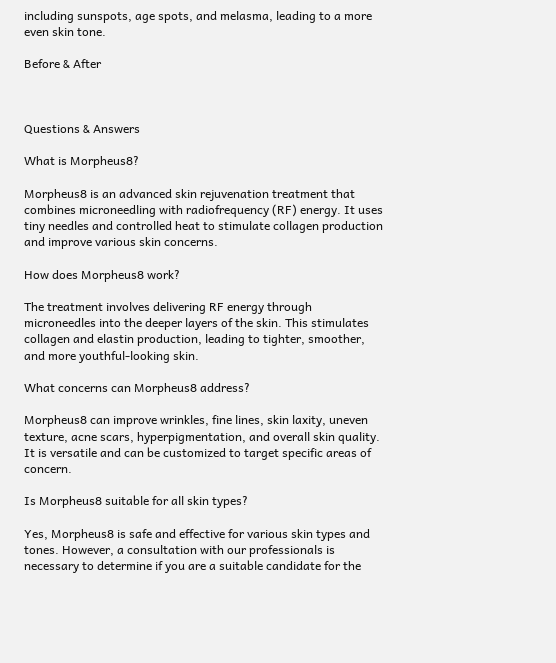including sunspots, age spots, and melasma, leading to a more even skin tone.

Before & After



Questions & Answers

What is Morpheus8?

Morpheus8 is an advanced skin rejuvenation treatment that combines microneedling with radiofrequency (RF) energy. It uses tiny needles and controlled heat to stimulate collagen production and improve various skin concerns.

How does Morpheus8 work?

The treatment involves delivering RF energy through microneedles into the deeper layers of the skin. This stimulates collagen and elastin production, leading to tighter, smoother, and more youthful-looking skin.

What concerns can Morpheus8 address?

Morpheus8 can improve wrinkles, fine lines, skin laxity, uneven texture, acne scars, hyperpigmentation, and overall skin quality. It is versatile and can be customized to target specific areas of concern.

Is Morpheus8 suitable for all skin types?

Yes, Morpheus8 is safe and effective for various skin types and tones. However, a consultation with our professionals is necessary to determine if you are a suitable candidate for the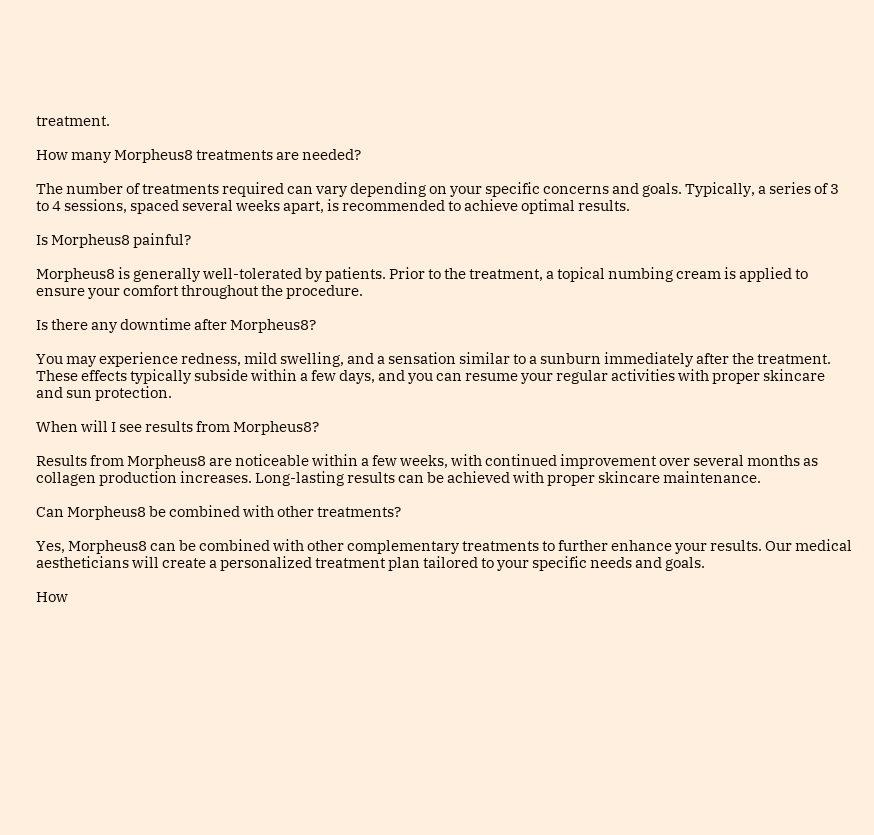treatment.

How many Morpheus8 treatments are needed?

The number of treatments required can vary depending on your specific concerns and goals. Typically, a series of 3 to 4 sessions, spaced several weeks apart, is recommended to achieve optimal results.

Is Morpheus8 painful?

Morpheus8 is generally well-tolerated by patients. Prior to the treatment, a topical numbing cream is applied to ensure your comfort throughout the procedure.

Is there any downtime after Morpheus8?

You may experience redness, mild swelling, and a sensation similar to a sunburn immediately after the treatment. These effects typically subside within a few days, and you can resume your regular activities with proper skincare and sun protection.

When will I see results from Morpheus8?

Results from Morpheus8 are noticeable within a few weeks, with continued improvement over several months as collagen production increases. Long-lasting results can be achieved with proper skincare maintenance.

Can Morpheus8 be combined with other treatments?

Yes, Morpheus8 can be combined with other complementary treatments to further enhance your results. Our medical aestheticians will create a personalized treatment plan tailored to your specific needs and goals.

How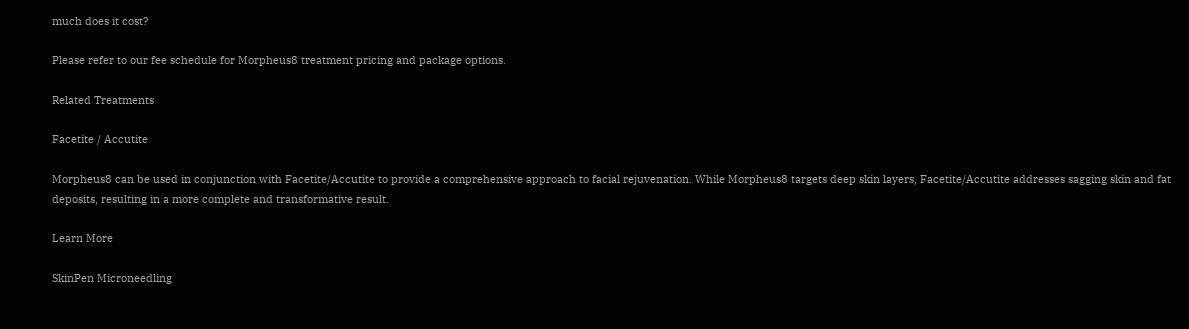much does it cost?

Please refer to our fee schedule for Morpheus8 treatment pricing and package options.

Related Treatments

Facetite / Accutite

Morpheus8 can be used in conjunction with Facetite/Accutite to provide a comprehensive approach to facial rejuvenation. While Morpheus8 targets deep skin layers, Facetite/Accutite addresses sagging skin and fat deposits, resulting in a more complete and transformative result.

Learn More

SkinPen Microneedling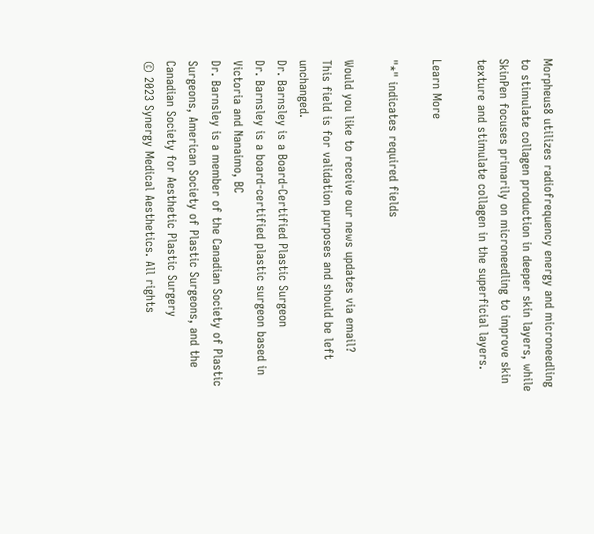Morpheus8 utilizes radiofrequency energy and microneedling to stimulate collagen production in deeper skin layers, while SkinPen focuses primarily on microneedling to improve skin texture and stimulate collagen in the superficial layers.

Learn More

"*" indicates required fields

Would you like to receive our news updates via email?
This field is for validation purposes and should be left unchanged.
Dr. Barnsley is a Board-Certified Plastic Surgeon
Dr. Barnsley is a board-certified plastic surgeon based in Victoria and Nanaimo, BC
Dr. Barnsley is a member of the Canadian Society of Plastic Surgeons, American Society of Plastic Surgeons, and the Canadian Society for Aesthetic Plastic Surgery
© 2023 Synergy Medical Aesthetics. All rights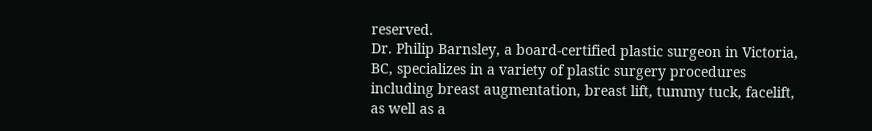reserved.
Dr. Philip Barnsley, a board-certified plastic surgeon in Victoria, BC, specializes in a variety of plastic surgery procedures including breast augmentation, breast lift, tummy tuck, facelift, as well as a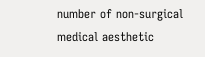number of non-surgical medical aesthetic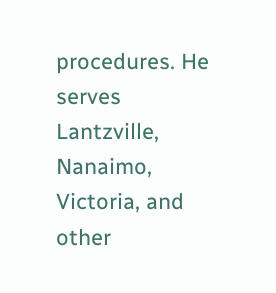procedures. He serves Lantzville, Nanaimo, Victoria, and other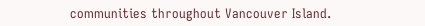communities throughout Vancouver Island.